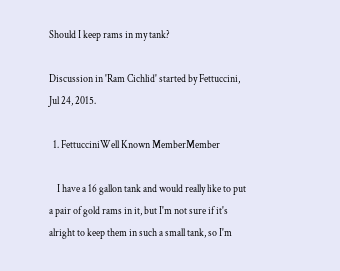Should I keep rams in my tank?

Discussion in 'Ram Cichlid' started by Fettuccini, Jul 24, 2015.

  1. FettucciniWell Known MemberMember

    I have a 16 gallon tank and would really like to put a pair of gold rams in it, but I'm not sure if it's alright to keep them in such a small tank, so I'm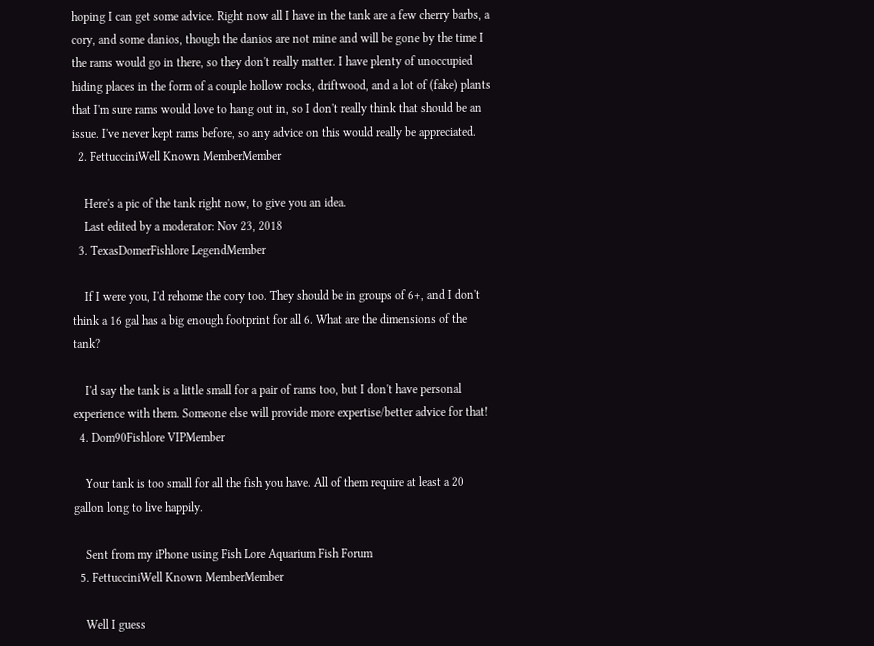hoping I can get some advice. Right now all I have in the tank are a few cherry barbs, a cory, and some danios, though the danios are not mine and will be gone by the time I the rams would go in there, so they don't really matter. I have plenty of unoccupied hiding places in the form of a couple hollow rocks, driftwood, and a lot of (fake) plants that I'm sure rams would love to hang out in, so I don't really think that should be an issue. I've never kept rams before, so any advice on this would really be appreciated.
  2. FettucciniWell Known MemberMember

    Here's a pic of the tank right now, to give you an idea.
    Last edited by a moderator: Nov 23, 2018
  3. TexasDomerFishlore LegendMember

    If I were you, I'd rehome the cory too. They should be in groups of 6+, and I don't think a 16 gal has a big enough footprint for all 6. What are the dimensions of the tank?

    I'd say the tank is a little small for a pair of rams too, but I don't have personal experience with them. Someone else will provide more expertise/better advice for that!
  4. Dom90Fishlore VIPMember

    Your tank is too small for all the fish you have. All of them require at least a 20 gallon long to live happily.

    Sent from my iPhone using Fish Lore Aquarium Fish Forum
  5. FettucciniWell Known MemberMember

    Well I guess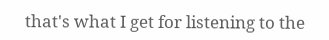that's what I get for listening to the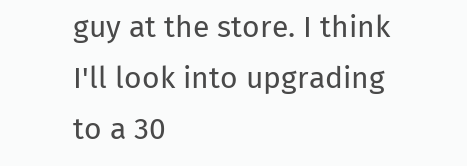guy at the store. I think I'll look into upgrading to a 30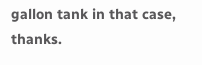gallon tank in that case, thanks.